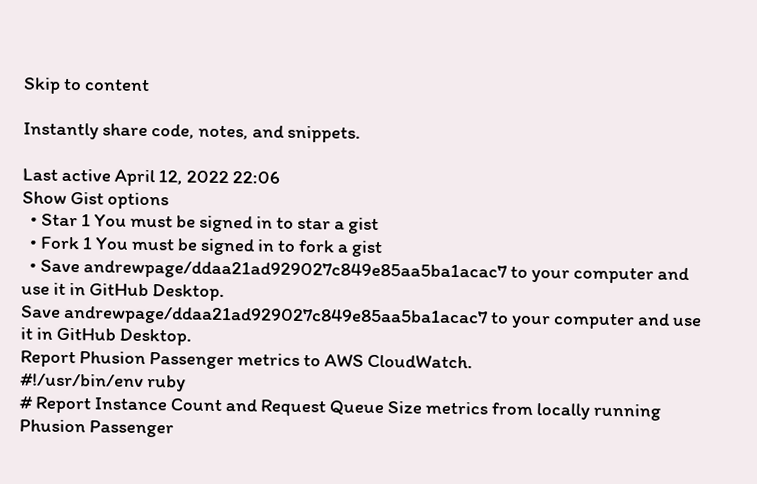Skip to content

Instantly share code, notes, and snippets.

Last active April 12, 2022 22:06
Show Gist options
  • Star 1 You must be signed in to star a gist
  • Fork 1 You must be signed in to fork a gist
  • Save andrewpage/ddaa21ad929027c849e85aa5ba1acac7 to your computer and use it in GitHub Desktop.
Save andrewpage/ddaa21ad929027c849e85aa5ba1acac7 to your computer and use it in GitHub Desktop.
Report Phusion Passenger metrics to AWS CloudWatch.
#!/usr/bin/env ruby
# Report Instance Count and Request Queue Size metrics from locally running Phusion Passenger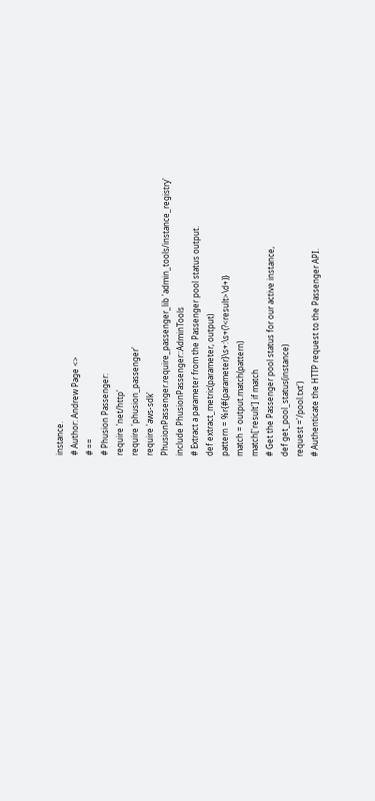instance.
# Author: Andrew Page <>
# ==
# Phusion Passenger:
require 'net/http'
require 'phusion_passenger'
require 'aws-sdk'
PhusionPassenger.require_passenger_lib 'admin_tools/instance_registry'
include PhusionPassenger::AdminTools
# Extract a parameter from the Passenger pool status output.
def extract_metric(parameter, output)
pattern = %r{#{parameter}\s+:\s+(?<result>\d+)}
match = output.match(pattern)
match['result'] if match
# Get the Passenger pool status for our active instance,
def get_pool_status(instance)
request ='/pool.txt')
# Authenticate the HTTP request to the Passenger API.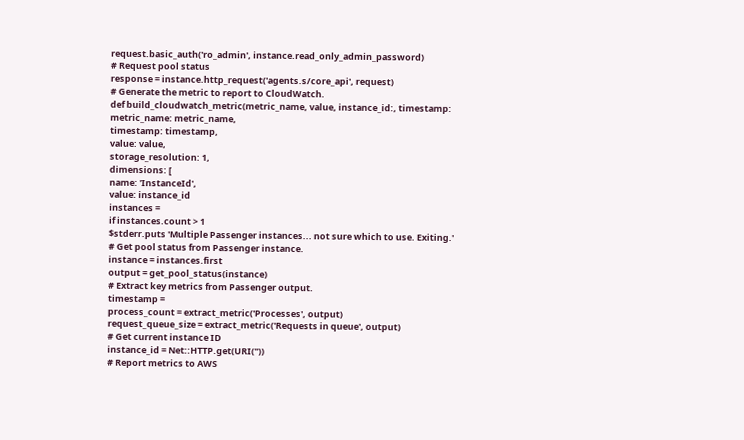request.basic_auth('ro_admin', instance.read_only_admin_password)
# Request pool status
response = instance.http_request('agents.s/core_api', request)
# Generate the metric to report to CloudWatch.
def build_cloudwatch_metric(metric_name, value, instance_id:, timestamp:
metric_name: metric_name,
timestamp: timestamp,
value: value,
storage_resolution: 1,
dimensions: [
name: 'InstanceId',
value: instance_id
instances =
if instances.count > 1
$stderr.puts 'Multiple Passenger instances... not sure which to use. Exiting.'
# Get pool status from Passenger instance.
instance = instances.first
output = get_pool_status(instance)
# Extract key metrics from Passenger output.
timestamp =
process_count = extract_metric('Processes', output)
request_queue_size = extract_metric('Requests in queue', output)
# Get current instance ID
instance_id = Net::HTTP.get(URI(''))
# Report metrics to AWS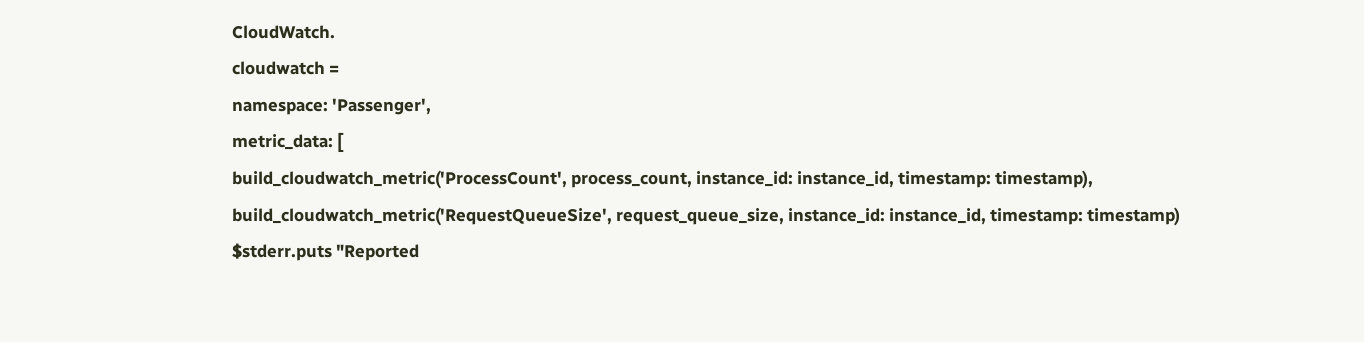CloudWatch.
cloudwatch =
namespace: 'Passenger',
metric_data: [
build_cloudwatch_metric('ProcessCount', process_count, instance_id: instance_id, timestamp: timestamp),
build_cloudwatch_metric('RequestQueueSize', request_queue_size, instance_id: instance_id, timestamp: timestamp)
$stderr.puts "Reported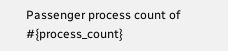Passenger process count of #{process_count}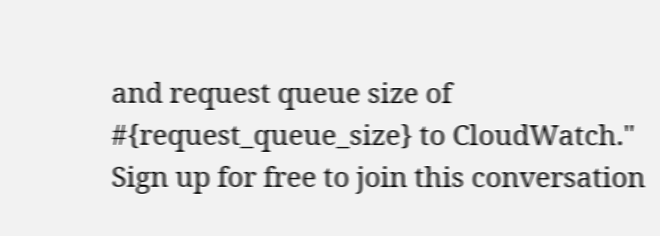and request queue size of #{request_queue_size} to CloudWatch."
Sign up for free to join this conversation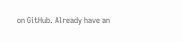on GitHub. Already have an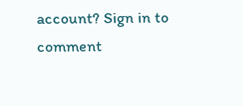account? Sign in to comment